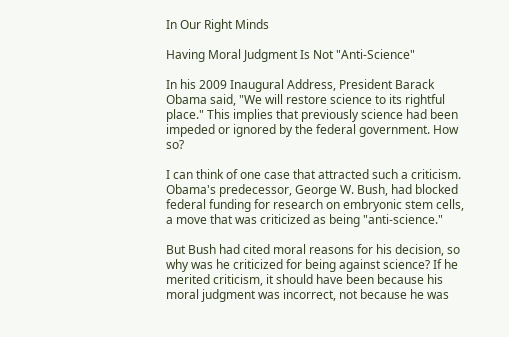In Our Right Minds

Having Moral Judgment Is Not "Anti-Science"

In his 2009 Inaugural Address, President Barack Obama said, "We will restore science to its rightful place." This implies that previously science had been impeded or ignored by the federal government. How so?

I can think of one case that attracted such a criticism. Obama's predecessor, George W. Bush, had blocked federal funding for research on embryonic stem cells, a move that was criticized as being "anti-science."

But Bush had cited moral reasons for his decision, so why was he criticized for being against science? If he merited criticism, it should have been because his moral judgment was incorrect, not because he was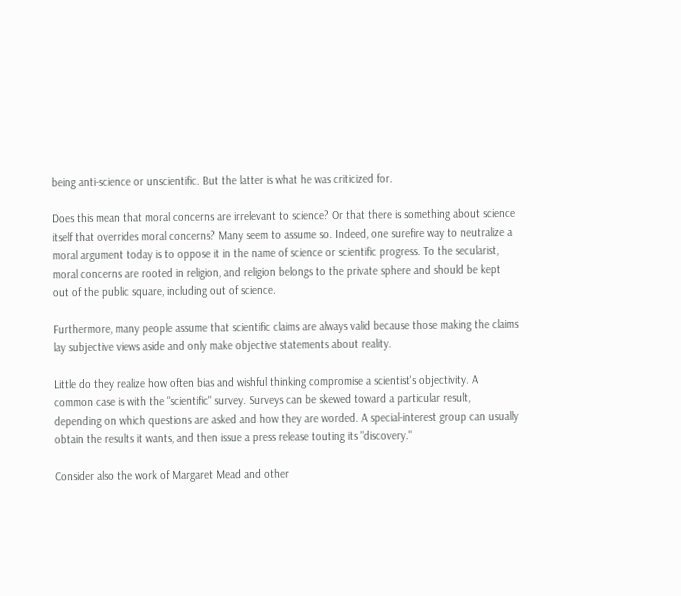being anti-science or unscientific. But the latter is what he was criticized for.

Does this mean that moral concerns are irrelevant to science? Or that there is something about science itself that overrides moral concerns? Many seem to assume so. Indeed, one surefire way to neutralize a moral argument today is to oppose it in the name of science or scientific progress. To the secularist, moral concerns are rooted in religion, and religion belongs to the private sphere and should be kept out of the public square, including out of science.

Furthermore, many people assume that scientific claims are always valid because those making the claims lay subjective views aside and only make objective statements about reality.

Little do they realize how often bias and wishful thinking compromise a scientist's objectivity. A common case is with the "scientific" survey. Surveys can be skewed toward a particular result, depending on which questions are asked and how they are worded. A special-interest group can usually obtain the results it wants, and then issue a press release touting its "discovery."

Consider also the work of Margaret Mead and other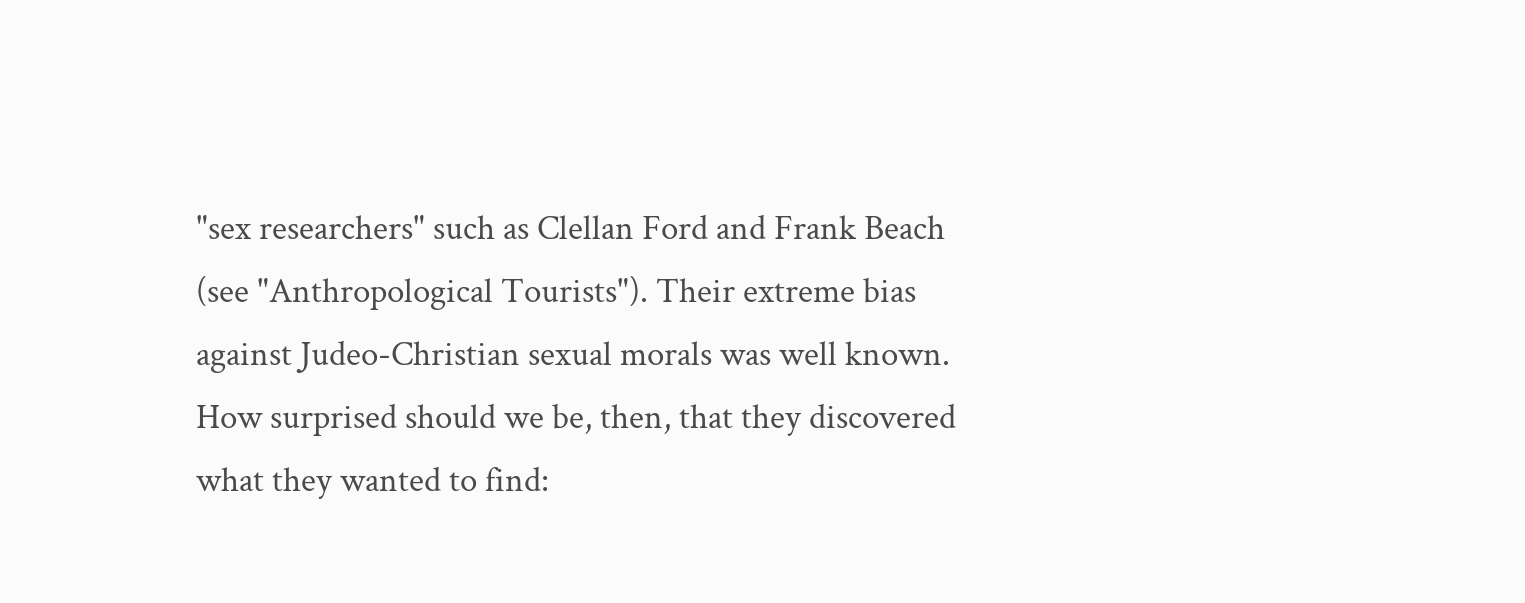"sex researchers" such as Clellan Ford and Frank Beach (see "Anthropological Tourists"). Their extreme bias against Judeo-Christian sexual morals was well known. How surprised should we be, then, that they discovered what they wanted to find: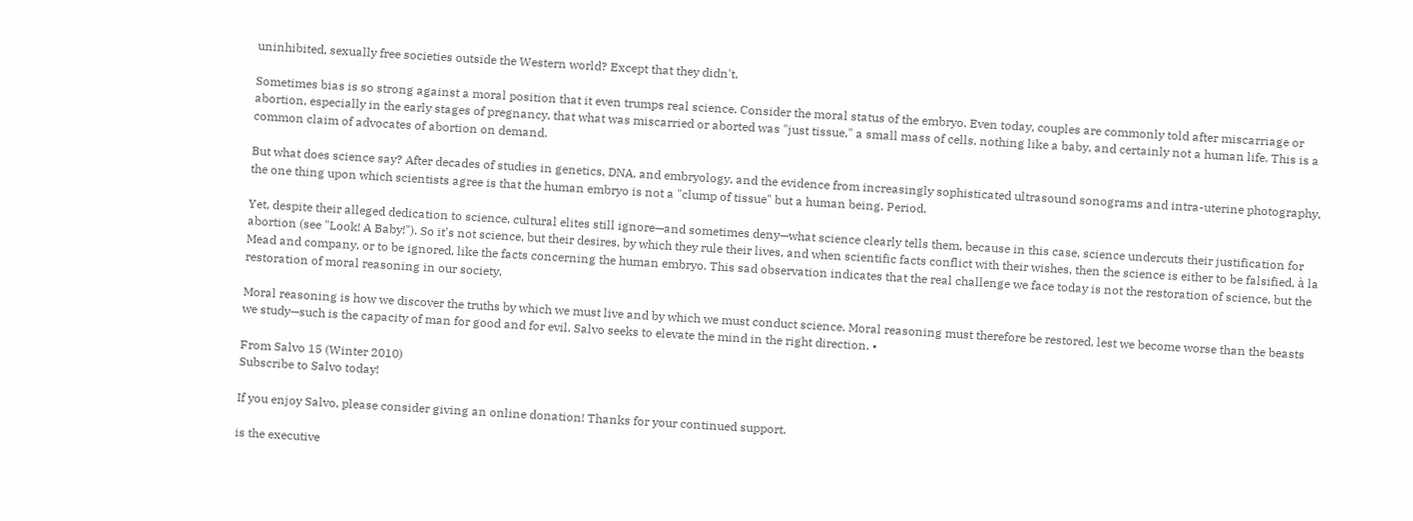uninhibited, sexually free societies outside the Western world? Except that they didn't.

Sometimes bias is so strong against a moral position that it even trumps real science. Consider the moral status of the embryo. Even today, couples are commonly told after miscarriage or abortion, especially in the early stages of pregnancy, that what was miscarried or aborted was "just tissue," a small mass of cells, nothing like a baby, and certainly not a human life. This is a common claim of advocates of abortion on demand.

But what does science say? After decades of studies in genetics, DNA, and embryology, and the evidence from increasingly sophisticated ultrasound sonograms and intra-uterine photography, the one thing upon which scientists agree is that the human embryo is not a "clump of tissue" but a human being. Period.

Yet, despite their alleged dedication to science, cultural elites still ignore—and sometimes deny—what science clearly tells them, because in this case, science undercuts their justification for abortion (see "Look! A Baby!"). So it's not science, but their desires, by which they rule their lives, and when scientific facts conflict with their wishes, then the science is either to be falsified, à la Mead and company, or to be ignored, like the facts concerning the human embryo. This sad observation indicates that the real challenge we face today is not the restoration of science, but the restoration of moral reasoning in our society.

Moral reasoning is how we discover the truths by which we must live and by which we must conduct science. Moral reasoning must therefore be restored, lest we become worse than the beasts we study—such is the capacity of man for good and for evil. Salvo seeks to elevate the mind in the right direction. •

From Salvo 15 (Winter 2010)
Subscribe to Salvo today!

If you enjoy Salvo, please consider giving an online donation! Thanks for your continued support.

is the executive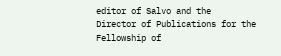editor of Salvo and the  Director of Publications for the Fellowship of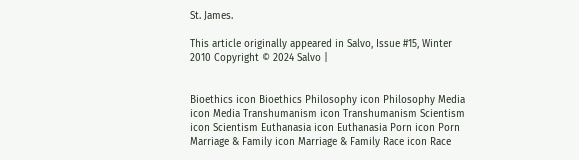St. James.

This article originally appeared in Salvo, Issue #15, Winter 2010 Copyright © 2024 Salvo |


Bioethics icon Bioethics Philosophy icon Philosophy Media icon Media Transhumanism icon Transhumanism Scientism icon Scientism Euthanasia icon Euthanasia Porn icon Porn Marriage & Family icon Marriage & Family Race icon Race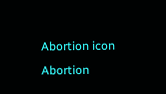Abortion icon Abortion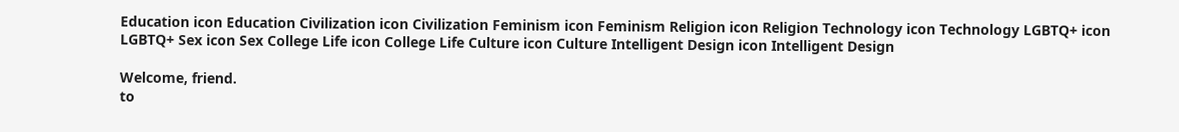Education icon Education Civilization icon Civilization Feminism icon Feminism Religion icon Religion Technology icon Technology LGBTQ+ icon LGBTQ+ Sex icon Sex College Life icon College Life Culture icon Culture Intelligent Design icon Intelligent Design

Welcome, friend.
to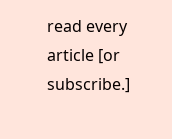read every article [or subscribe.]